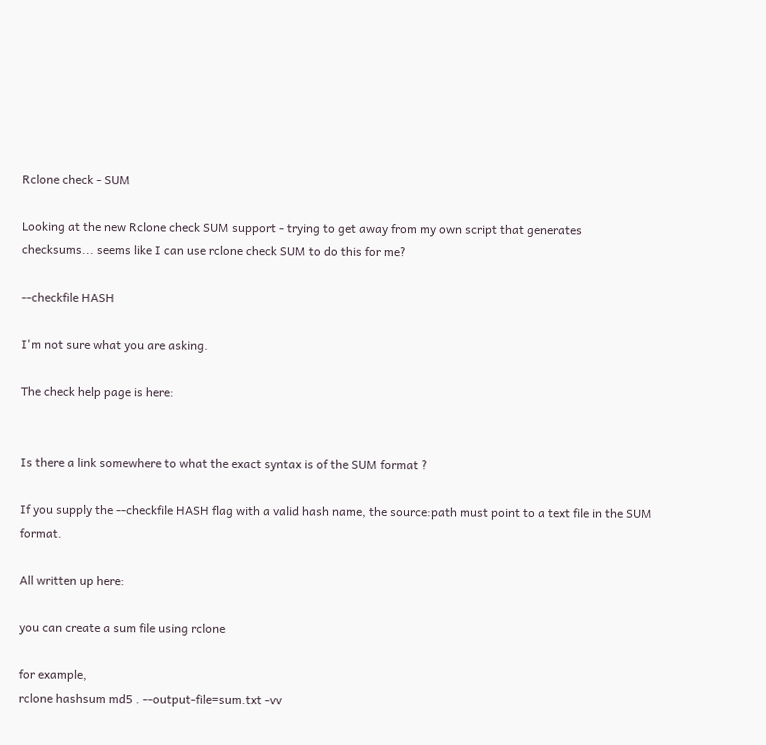Rclone check - SUM

Looking at the new Rclone check SUM support - trying to get away from my own script that generates checksums... seems like I can use rclone check SUM to do this for me?

--checkfile HASH

I'm not sure what you are asking.

The check help page is here:


Is there a link somewhere to what the exact syntax is of the SUM format ?

If you supply the --checkfile HASH flag with a valid hash name, the source:path must point to a text file in the SUM format.

All written up here:

you can create a sum file using rclone

for example,
rclone hashsum md5 . --output-file=sum.txt -vv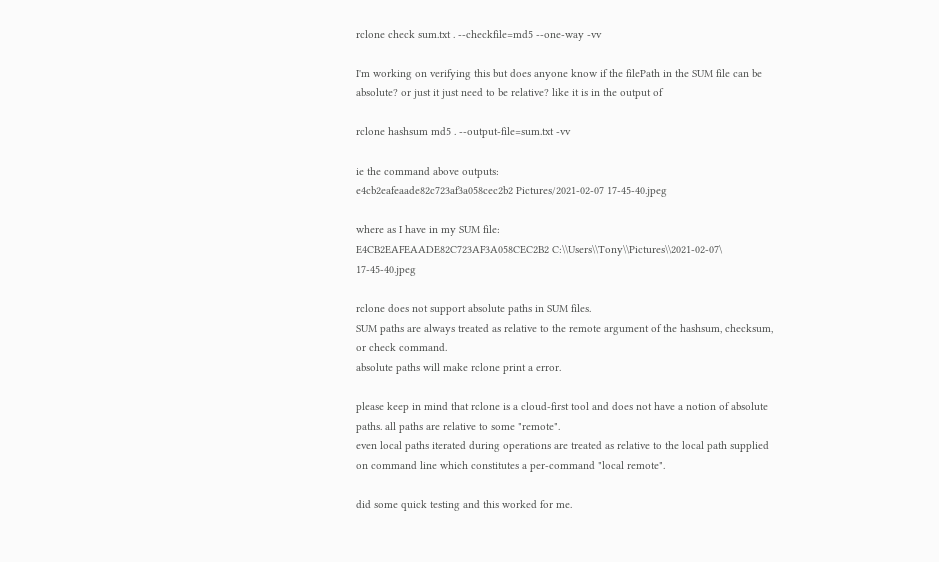rclone check sum.txt . --checkfile=md5 --one-way -vv

I'm working on verifying this but does anyone know if the filePath in the SUM file can be absolute? or just it just need to be relative? like it is in the output of

rclone hashsum md5 . --output-file=sum.txt -vv

ie the command above outputs:
e4cb2eafeaade82c723af3a058cec2b2 Pictures/2021-02-07 17-45-40.jpeg

where as I have in my SUM file:
E4CB2EAFEAADE82C723AF3A058CEC2B2 C:\\Users\\Tony\\Pictures\\2021-02-07\ 17-45-40.jpeg

rclone does not support absolute paths in SUM files.
SUM paths are always treated as relative to the remote argument of the hashsum, checksum, or check command.
absolute paths will make rclone print a error.

please keep in mind that rclone is a cloud-first tool and does not have a notion of absolute paths. all paths are relative to some "remote".
even local paths iterated during operations are treated as relative to the local path supplied on command line which constitutes a per-command "local remote".

did some quick testing and this worked for me.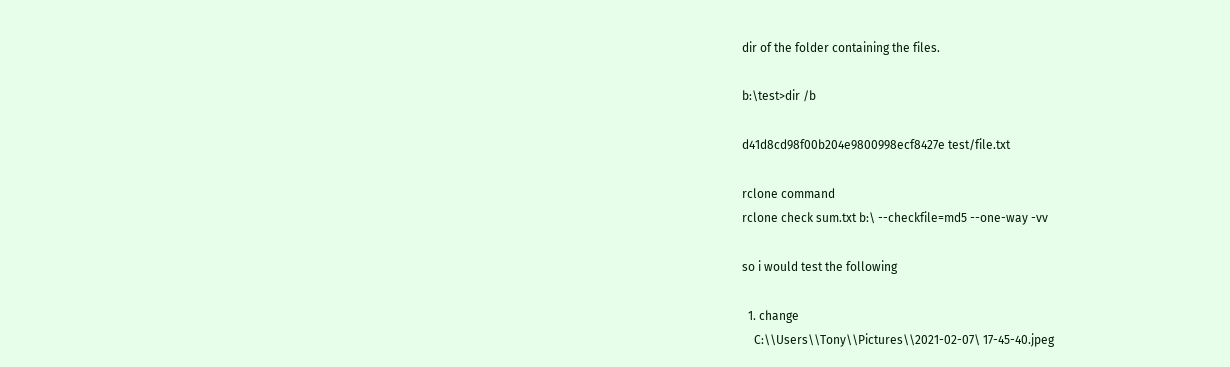dir of the folder containing the files.

b:\test>dir /b

d41d8cd98f00b204e9800998ecf8427e test/file.txt

rclone command
rclone check sum.txt b:\ --checkfile=md5 --one-way -vv

so i would test the following

  1. change
    C:\\Users\\Tony\\Pictures\\2021-02-07\ 17-45-40.jpeg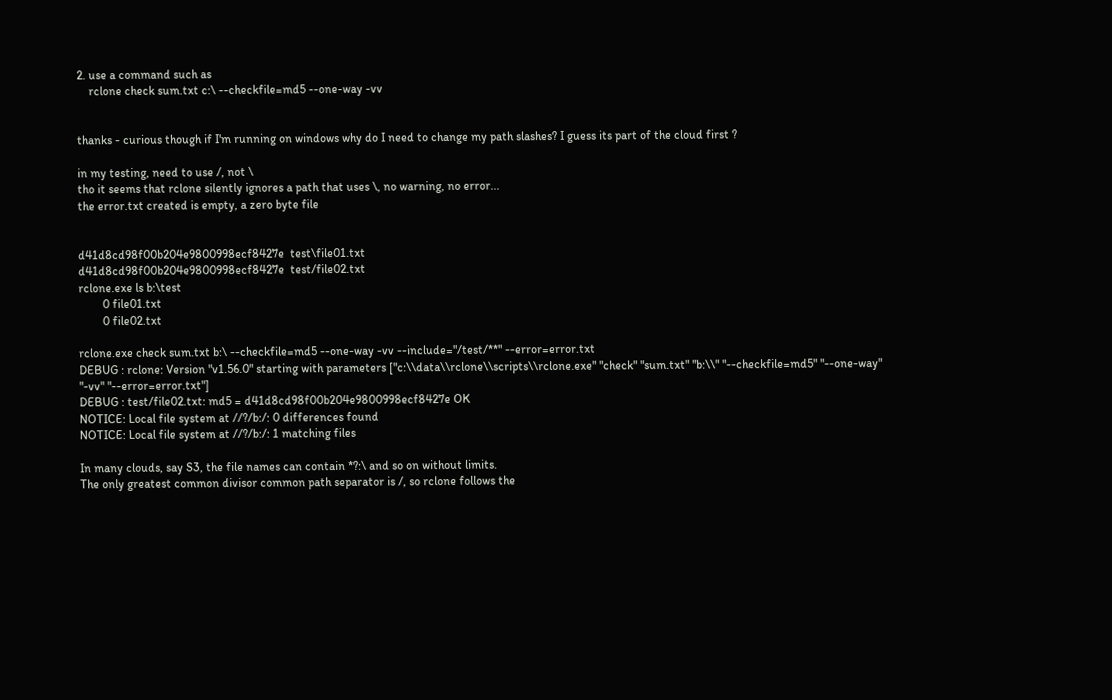2. use a command such as
    rclone check sum.txt c:\ --checkfile=md5 --one-way -vv


thanks - curious though if I'm running on windows why do I need to change my path slashes? I guess its part of the cloud first ?

in my testing, need to use /, not \
tho it seems that rclone silently ignores a path that uses \, no warning, no error...
the error.txt created is empty, a zero byte file


d41d8cd98f00b204e9800998ecf8427e  test\file01.txt
d41d8cd98f00b204e9800998ecf8427e  test/file02.txt
rclone.exe ls b:\test
        0 file01.txt
        0 file02.txt

rclone.exe check sum.txt b:\ --checkfile=md5 --one-way -vv --include="/test/**" --error=error.txt
DEBUG : rclone: Version "v1.56.0" starting with parameters ["c:\\data\\rclone\\scripts\\rclone.exe" "check" "sum.txt" "b:\\" "--checkfile=md5" "--one-way" "-vv" "--error=error.txt"]
DEBUG : test/file02.txt: md5 = d41d8cd98f00b204e9800998ecf8427e OK
NOTICE: Local file system at //?/b:/: 0 differences found
NOTICE: Local file system at //?/b:/: 1 matching files

In many clouds, say S3, the file names can contain *?:\ and so on without limits.
The only greatest common divisor common path separator is /, so rclone follows the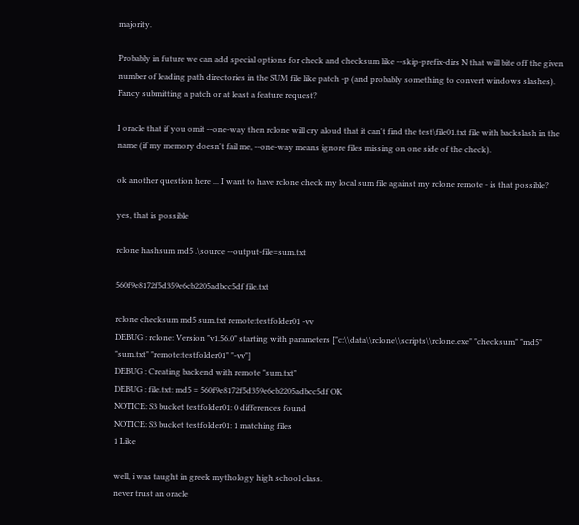majority.

Probably in future we can add special options for check and checksum like --skip-prefix-dirs N that will bite off the given number of leading path directories in the SUM file like patch -p (and probably something to convert windows slashes). Fancy submitting a patch or at least a feature request?

I oracle that if you omit --one-way then rclone will cry aloud that it can't find the test\file01.txt file with backslash in the name (if my memory doesn't fail me, --one-way means ignore files missing on one side of the check).

ok another question here ... I want to have rclone check my local sum file against my rclone remote - is that possible?

yes, that is possible

rclone hashsum md5 .\source --output-file=sum.txt

560f9e8172f5d359e6cb2205adbcc5df file.txt

rclone checksum md5 sum.txt remote:testfolder01 -vv
DEBUG : rclone: Version "v1.56.0" starting with parameters ["c:\\data\\rclone\\scripts\\rclone.exe" "checksum" "md5" "sum.txt" "remote:testfolder01" "-vv"]
DEBUG : Creating backend with remote "sum.txt"
DEBUG : file.txt: md5 = 560f9e8172f5d359e6cb2205adbcc5df OK
NOTICE: S3 bucket testfolder01: 0 differences found
NOTICE: S3 bucket testfolder01: 1 matching files
1 Like

well, i was taught in greek mythology high school class.
never trust an oracle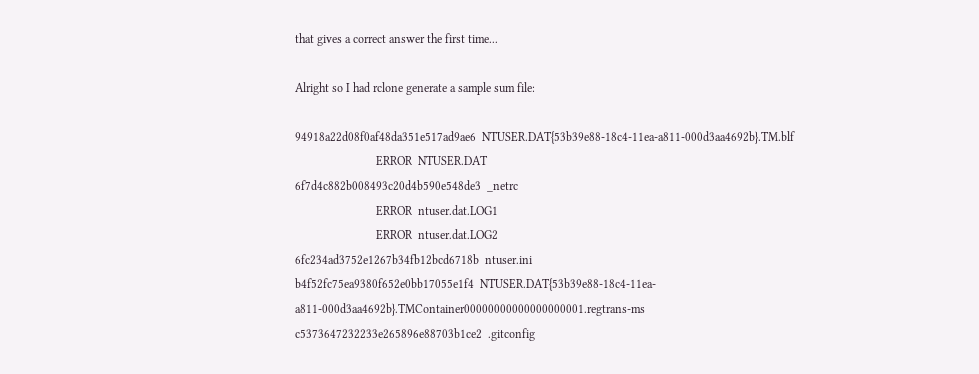that gives a correct answer the first time...

Alright so I had rclone generate a sample sum file:

94918a22d08f0af48da351e517ad9ae6  NTUSER.DAT{53b39e88-18c4-11ea-a811-000d3aa4692b}.TM.blf
                           ERROR  NTUSER.DAT
6f7d4c882b008493c20d4b590e548de3  _netrc
                           ERROR  ntuser.dat.LOG1
                           ERROR  ntuser.dat.LOG2
6fc234ad3752e1267b34fb12bcd6718b  ntuser.ini
b4f52fc75ea9380f652e0bb17055e1f4  NTUSER.DAT{53b39e88-18c4-11ea-a811-000d3aa4692b}.TMContainer00000000000000000001.regtrans-ms
c5373647232233e265896e88703b1ce2  .gitconfig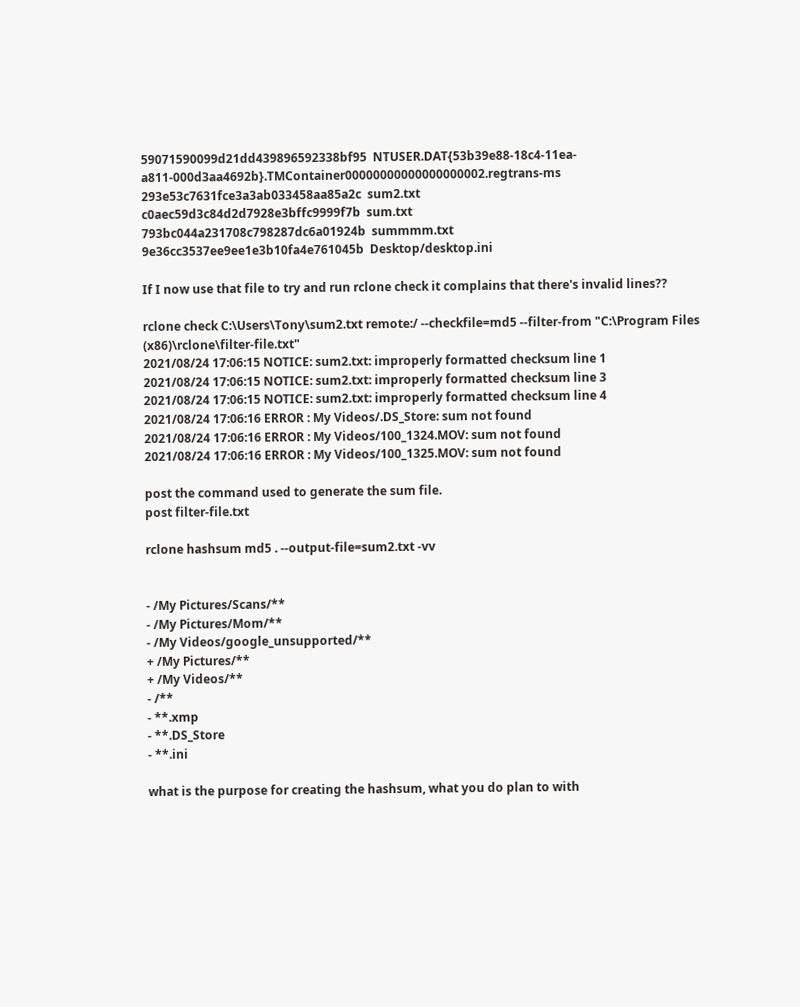59071590099d21dd439896592338bf95  NTUSER.DAT{53b39e88-18c4-11ea-a811-000d3aa4692b}.TMContainer00000000000000000002.regtrans-ms
293e53c7631fce3a3ab033458aa85a2c  sum2.txt
c0aec59d3c84d2d7928e3bffc9999f7b  sum.txt
793bc044a231708c798287dc6a01924b  summmm.txt
9e36cc3537ee9ee1e3b10fa4e761045b  Desktop/desktop.ini

If I now use that file to try and run rclone check it complains that there's invalid lines??

rclone check C:\Users\Tony\sum2.txt remote:/ --checkfile=md5 --filter-from "C:\Program Files (x86)\rclone\filter-file.txt"
2021/08/24 17:06:15 NOTICE: sum2.txt: improperly formatted checksum line 1
2021/08/24 17:06:15 NOTICE: sum2.txt: improperly formatted checksum line 3
2021/08/24 17:06:15 NOTICE: sum2.txt: improperly formatted checksum line 4
2021/08/24 17:06:16 ERROR : My Videos/.DS_Store: sum not found
2021/08/24 17:06:16 ERROR : My Videos/100_1324.MOV: sum not found
2021/08/24 17:06:16 ERROR : My Videos/100_1325.MOV: sum not found

post the command used to generate the sum file.
post filter-file.txt

rclone hashsum md5 . --output-file=sum2.txt -vv


- /My Pictures/Scans/**
- /My Pictures/Mom/**
- /My Videos/google_unsupported/**
+ /My Pictures/**
+ /My Videos/**
- /**
- **.xmp
- **.DS_Store
- **.ini

what is the purpose for creating the hashsum, what you do plan to with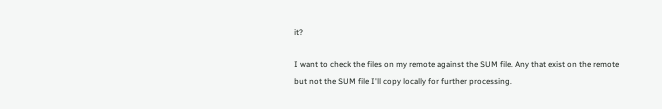it?

I want to check the files on my remote against the SUM file. Any that exist on the remote but not the SUM file I'll copy locally for further processing.